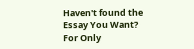Haven't found the Essay You Want?
For Only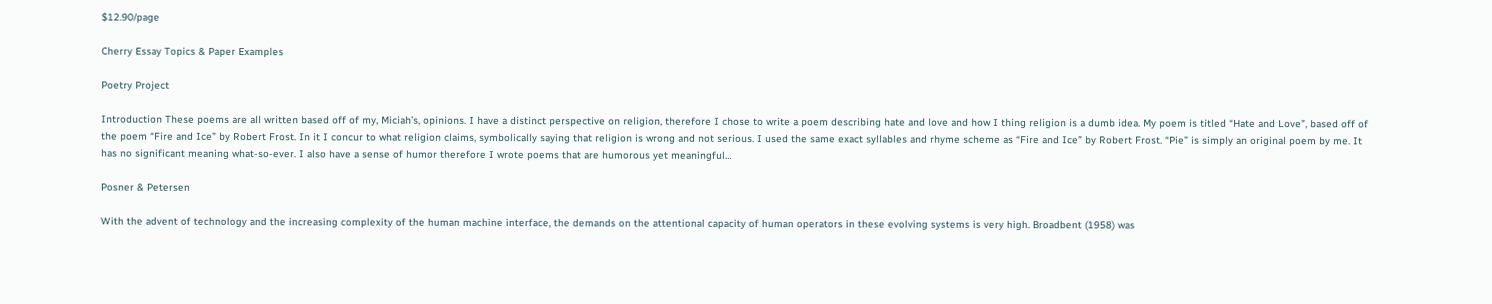$12.90/page

Cherry Essay Topics & Paper Examples

Poetry Project

Introduction These poems are all written based off of my, Miciah’s, opinions. I have a distinct perspective on religion, therefore I chose to write a poem describing hate and love and how I thing religion is a dumb idea. My poem is titled “Hate and Love”, based off of the poem “Fire and Ice” by Robert Frost. In it I concur to what religion claims, symbolically saying that religion is wrong and not serious. I used the same exact syllables and rhyme scheme as “Fire and Ice” by Robert Frost. “Pie” is simply an original poem by me. It has no significant meaning what-so-ever. I also have a sense of humor therefore I wrote poems that are humorous yet meaningful…

Posner & Petersen

With the advent of technology and the increasing complexity of the human machine interface, the demands on the attentional capacity of human operators in these evolving systems is very high. Broadbent (1958) was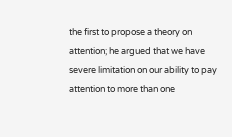the first to propose a theory on attention; he argued that we have severe limitation on our ability to pay attention to more than one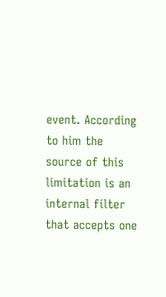event. According to him the source of this limitation is an internal filter that accepts one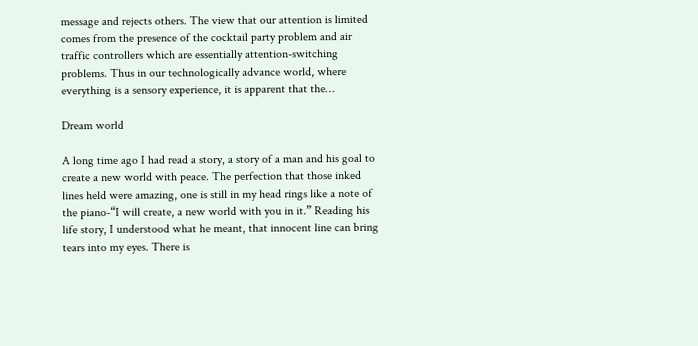message and rejects others. The view that our attention is limited comes from the presence of the cocktail party problem and air traffic controllers which are essentially attention-switching problems. Thus in our technologically advance world, where everything is a sensory experience, it is apparent that the…

Dream world

A long time ago I had read a story, a story of a man and his goal to create a new world with peace. The perfection that those inked lines held were amazing, one is still in my head rings like a note of the piano-“I will create, a new world with you in it.” Reading his life story, I understood what he meant, that innocent line can bring tears into my eyes. There is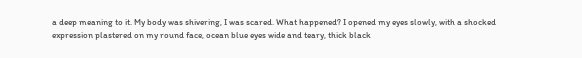a deep meaning to it. My body was shivering, I was scared. What happened? I opened my eyes slowly, with a shocked expression plastered on my round face, ocean blue eyes wide and teary, thick black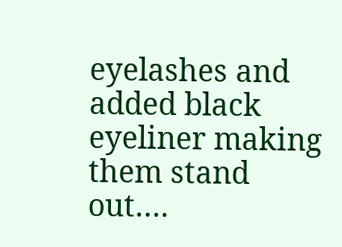eyelashes and added black eyeliner making them stand out….